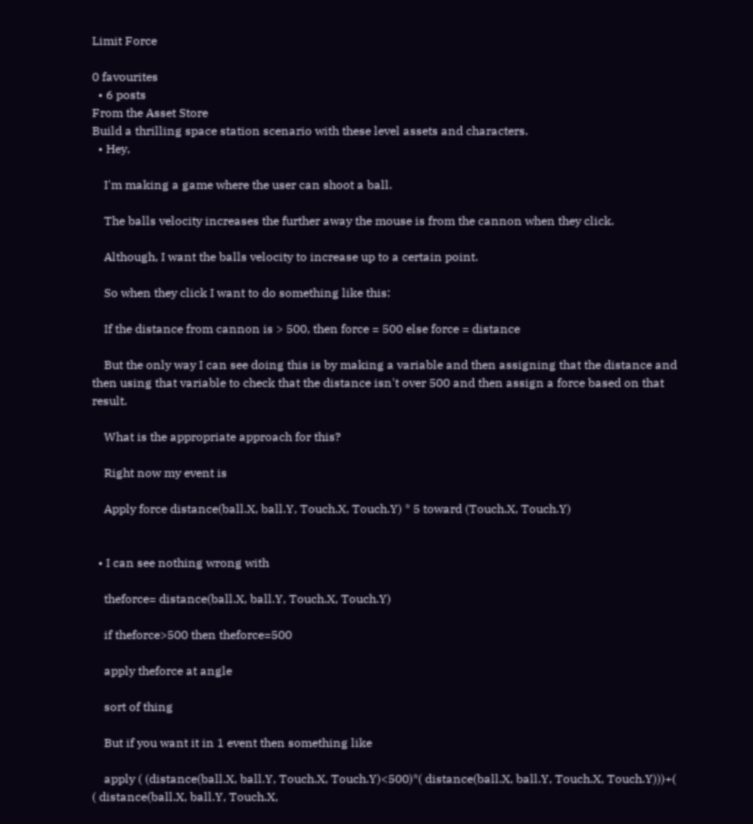Limit Force

0 favourites
  • 6 posts
From the Asset Store
Build a thrilling space station scenario with these level assets and characters.
  • Hey,

    I'm making a game where the user can shoot a ball.

    The balls velocity increases the further away the mouse is from the cannon when they click.

    Although, I want the balls velocity to increase up to a certain point.

    So when they click I want to do something like this:

    If the distance from cannon is > 500, then force = 500 else force = distance

    But the only way I can see doing this is by making a variable and then assigning that the distance and then using that variable to check that the distance isn't over 500 and then assign a force based on that result.

    What is the appropriate approach for this?

    Right now my event is

    Apply force distance(ball.X, ball.Y, Touch.X, Touch.Y) * 5 toward (Touch.X, Touch.Y)


  • I can see nothing wrong with

    theforce= distance(ball.X, ball.Y, Touch.X, Touch.Y)

    if theforce>500 then theforce=500

    apply theforce at angle

    sort of thing

    But if you want it in 1 event then something like

    apply ( (distance(ball.X, ball.Y, Touch.X, Touch.Y)<500)*( distance(ball.X, ball.Y, Touch.X, Touch.Y)))+( ( distance(ball.X, ball.Y, Touch.X,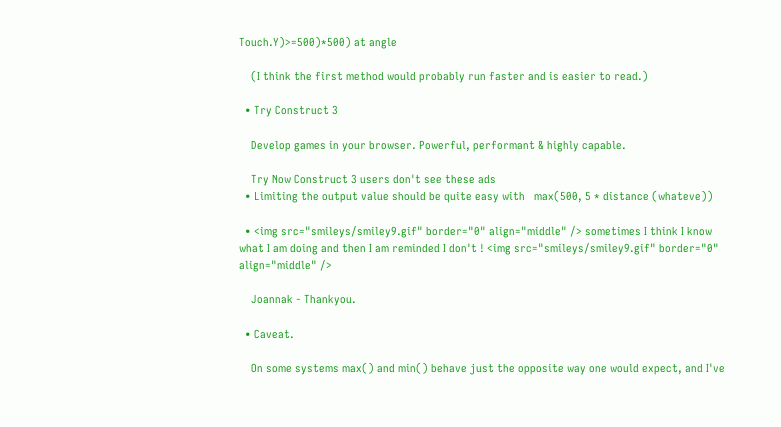Touch.Y)>=500)*500) at angle

    (I think the first method would probably run faster and is easier to read.)

  • Try Construct 3

    Develop games in your browser. Powerful, performant & highly capable.

    Try Now Construct 3 users don't see these ads
  • Limiting the output value should be quite easy with   max(500, 5 * distance (whateve))

  • <img src="smileys/smiley9.gif" border="0" align="middle" /> sometimes I think I know what I am doing and then I am reminded I don't ! <img src="smileys/smiley9.gif" border="0" align="middle" />

    Joannak - Thankyou.

  • Caveat.

    On some systems max() and min() behave just the opposite way one would expect, and I've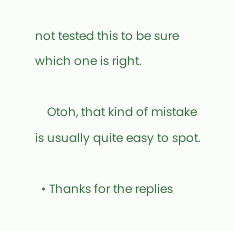not tested this to be sure which one is right.

    Otoh, that kind of mistake is usually quite easy to spot.

  • Thanks for the replies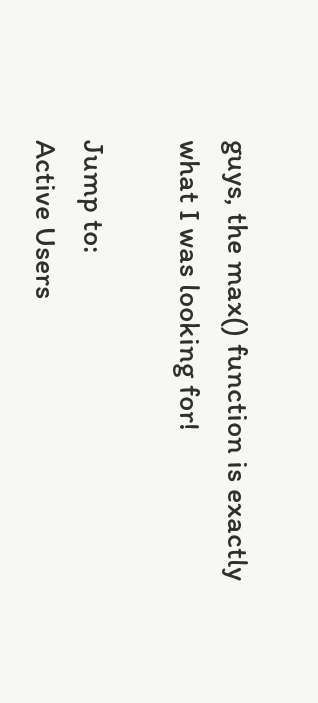guys, the max() function is exactly what I was looking for!

Jump to:
Active Users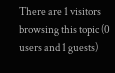There are 1 visitors browsing this topic (0 users and 1 guests)